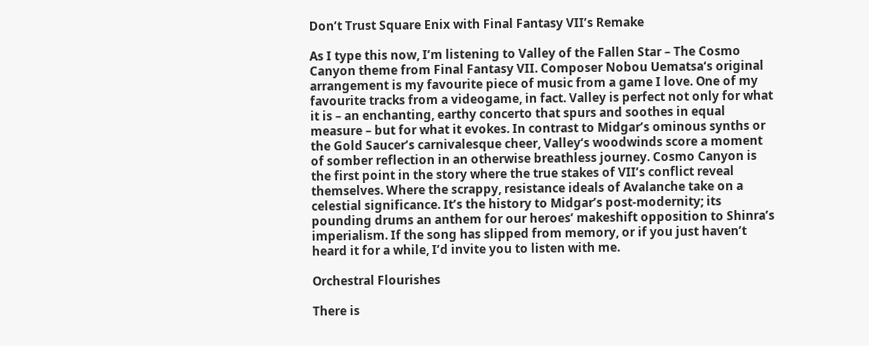Don’t Trust Square Enix with Final Fantasy VII’s Remake

As I type this now, I’m listening to Valley of the Fallen Star – The Cosmo Canyon theme from Final Fantasy VII. Composer Nobou Uematsa‘s original arrangement is my favourite piece of music from a game I love. One of my favourite tracks from a videogame, in fact. Valley is perfect not only for what it is – an enchanting, earthy concerto that spurs and soothes in equal measure – but for what it evokes. In contrast to Midgar’s ominous synths or the Gold Saucer’s carnivalesque cheer, Valley‘s woodwinds score a moment of somber reflection in an otherwise breathless journey. Cosmo Canyon is the first point in the story where the true stakes of VII’s conflict reveal themselves. Where the scrappy, resistance ideals of Avalanche take on a celestial significance. It’s the history to Midgar’s post-modernity; its pounding drums an anthem for our heroes’ makeshift opposition to Shinra’s imperialism. If the song has slipped from memory, or if you just haven’t heard it for a while, I’d invite you to listen with me.

Orchestral Flourishes

There is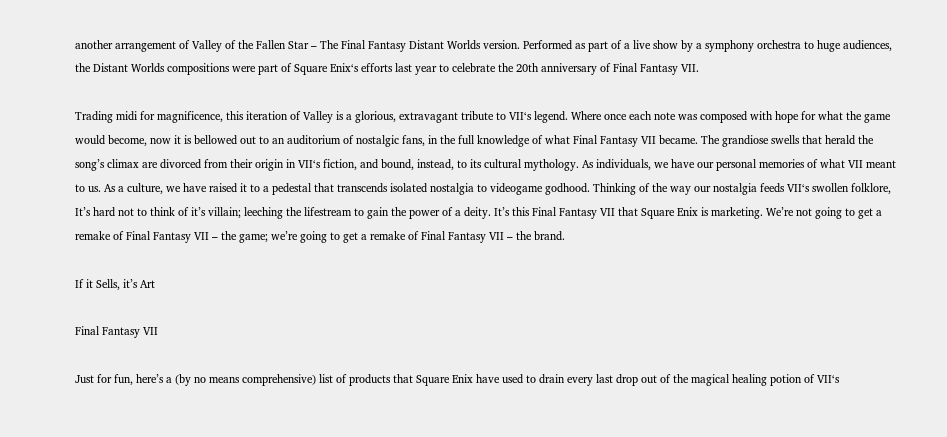another arrangement of Valley of the Fallen Star – The Final Fantasy Distant Worlds version. Performed as part of a live show by a symphony orchestra to huge audiences, the Distant Worlds compositions were part of Square Enix‘s efforts last year to celebrate the 20th anniversary of Final Fantasy VII.

Trading midi for magnificence, this iteration of Valley is a glorious, extravagant tribute to VII‘s legend. Where once each note was composed with hope for what the game would become, now it is bellowed out to an auditorium of nostalgic fans, in the full knowledge of what Final Fantasy VII became. The grandiose swells that herald the song’s climax are divorced from their origin in VII‘s fiction, and bound, instead, to its cultural mythology. As individuals, we have our personal memories of what VII meant to us. As a culture, we have raised it to a pedestal that transcends isolated nostalgia to videogame godhood. Thinking of the way our nostalgia feeds VII‘s swollen folklore, It’s hard not to think of it’s villain; leeching the lifestream to gain the power of a deity. It’s this Final Fantasy VII that Square Enix is marketing. We’re not going to get a remake of Final Fantasy VII – the game; we’re going to get a remake of Final Fantasy VII – the brand.

If it Sells, it’s Art

Final Fantasy VII

Just for fun, here’s a (by no means comprehensive) list of products that Square Enix have used to drain every last drop out of the magical healing potion of VII‘s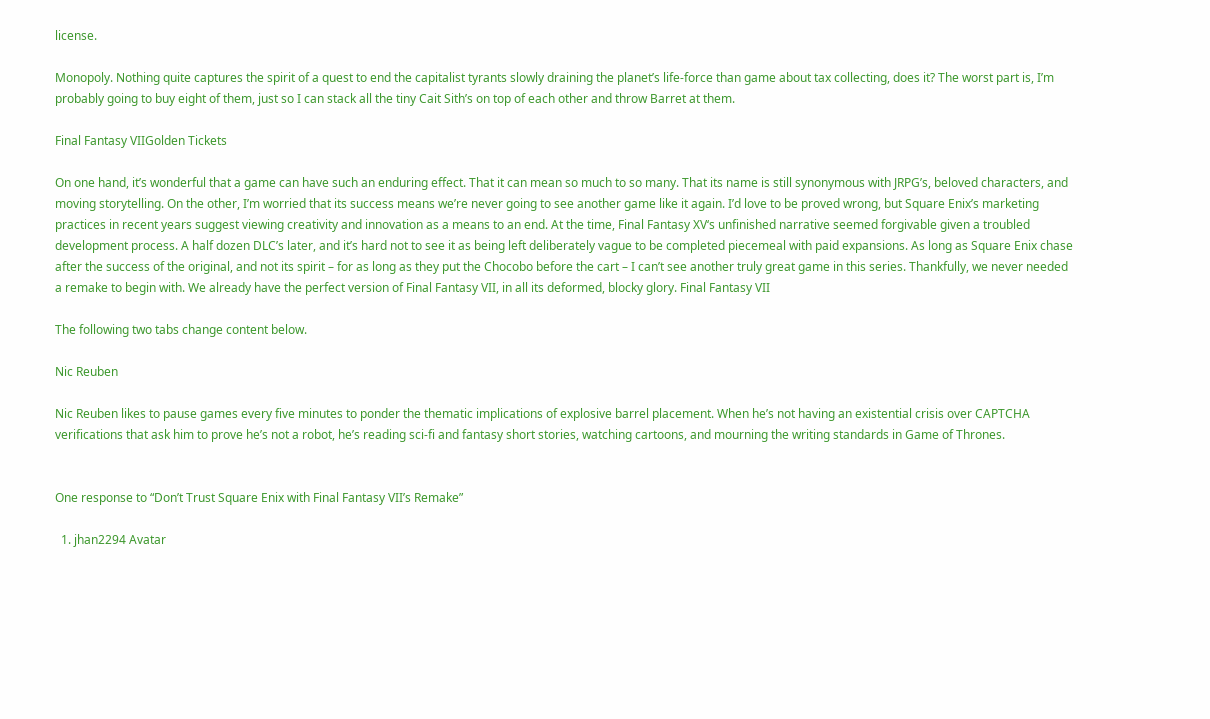license.

Monopoly. Nothing quite captures the spirit of a quest to end the capitalist tyrants slowly draining the planet’s life-force than game about tax collecting, does it? The worst part is, I’m probably going to buy eight of them, just so I can stack all the tiny Cait Sith’s on top of each other and throw Barret at them.

Final Fantasy VIIGolden Tickets

On one hand, it’s wonderful that a game can have such an enduring effect. That it can mean so much to so many. That its name is still synonymous with JRPG’s, beloved characters, and moving storytelling. On the other, I’m worried that its success means we’re never going to see another game like it again. I’d love to be proved wrong, but Square Enix’s marketing practices in recent years suggest viewing creativity and innovation as a means to an end. At the time, Final Fantasy XV‘s unfinished narrative seemed forgivable given a troubled development process. A half dozen DLC’s later, and it’s hard not to see it as being left deliberately vague to be completed piecemeal with paid expansions. As long as Square Enix chase after the success of the original, and not its spirit – for as long as they put the Chocobo before the cart – I can’t see another truly great game in this series. Thankfully, we never needed a remake to begin with. We already have the perfect version of Final Fantasy VII, in all its deformed, blocky glory. Final Fantasy VII

The following two tabs change content below.

Nic Reuben

Nic Reuben likes to pause games every five minutes to ponder the thematic implications of explosive barrel placement. When he’s not having an existential crisis over CAPTCHA verifications that ask him to prove he’s not a robot, he’s reading sci-fi and fantasy short stories, watching cartoons, and mourning the writing standards in Game of Thrones.


One response to “Don’t Trust Square Enix with Final Fantasy VII’s Remake”

  1. jhan2294 Avatar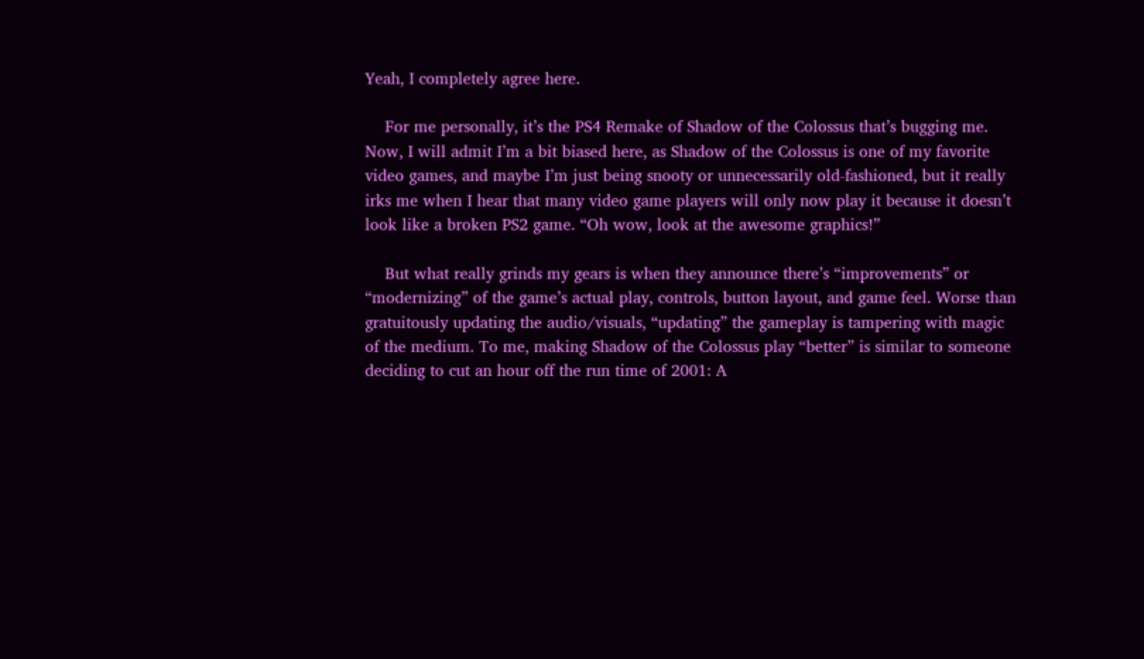Yeah, I completely agree here.

    For me personally, it’s the PS4 Remake of Shadow of the Colossus that’s bugging me. Now, I will admit I’m a bit biased here, as Shadow of the Colossus is one of my favorite video games, and maybe I’m just being snooty or unnecessarily old-fashioned, but it really irks me when I hear that many video game players will only now play it because it doesn’t look like a broken PS2 game. “Oh wow, look at the awesome graphics!”

    But what really grinds my gears is when they announce there’s “improvements” or “modernizing” of the game’s actual play, controls, button layout, and game feel. Worse than gratuitously updating the audio/visuals, “updating” the gameplay is tampering with magic of the medium. To me, making Shadow of the Colossus play “better” is similar to someone deciding to cut an hour off the run time of 2001: A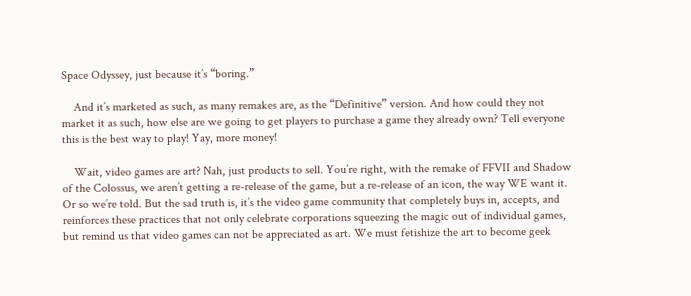Space Odyssey, just because it’s “boring.”

    And it’s marketed as such, as many remakes are, as the “Definitive” version. And how could they not market it as such, how else are we going to get players to purchase a game they already own? Tell everyone this is the best way to play! Yay, more money!

    Wait, video games are art? Nah, just products to sell. You’re right, with the remake of FFVII and Shadow of the Colossus, we aren’t getting a re-release of the game, but a re-release of an icon, the way WE want it. Or so we’re told. But the sad truth is, it’s the video game community that completely buys in, accepts, and reinforces these practices that not only celebrate corporations squeezing the magic out of individual games, but remind us that video games can not be appreciated as art. We must fetishize the art to become geek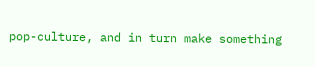pop-culture, and in turn make something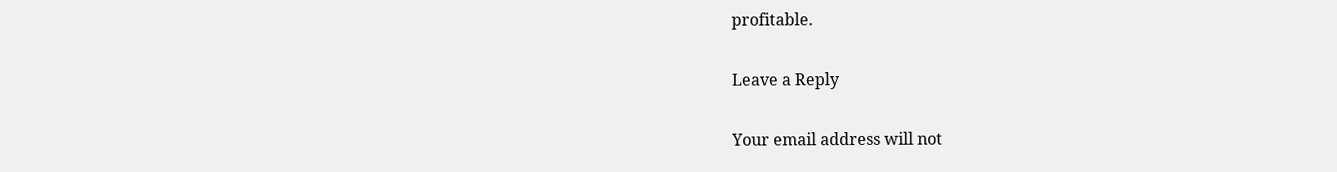profitable.

Leave a Reply

Your email address will not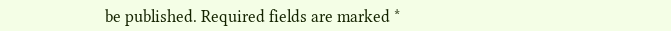be published. Required fields are marked *